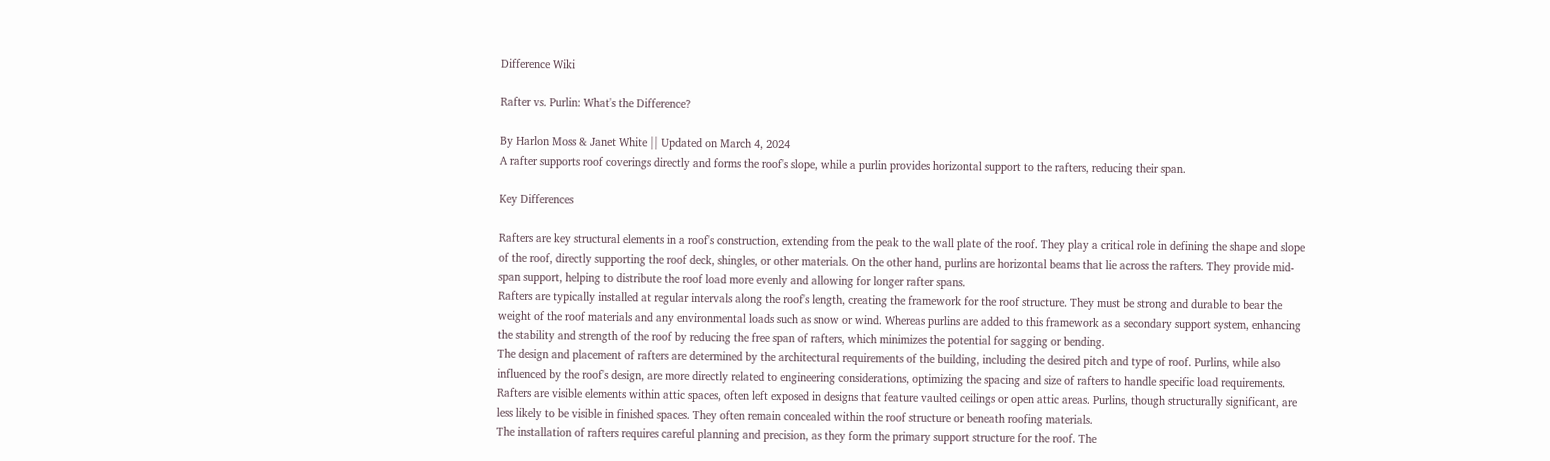Difference Wiki

Rafter vs. Purlin: What's the Difference?

By Harlon Moss & Janet White || Updated on March 4, 2024
A rafter supports roof coverings directly and forms the roof's slope, while a purlin provides horizontal support to the rafters, reducing their span.

Key Differences

Rafters are key structural elements in a roof's construction, extending from the peak to the wall plate of the roof. They play a critical role in defining the shape and slope of the roof, directly supporting the roof deck, shingles, or other materials. On the other hand, purlins are horizontal beams that lie across the rafters. They provide mid-span support, helping to distribute the roof load more evenly and allowing for longer rafter spans.
Rafters are typically installed at regular intervals along the roof's length, creating the framework for the roof structure. They must be strong and durable to bear the weight of the roof materials and any environmental loads such as snow or wind. Whereas purlins are added to this framework as a secondary support system, enhancing the stability and strength of the roof by reducing the free span of rafters, which minimizes the potential for sagging or bending.
The design and placement of rafters are determined by the architectural requirements of the building, including the desired pitch and type of roof. Purlins, while also influenced by the roof's design, are more directly related to engineering considerations, optimizing the spacing and size of rafters to handle specific load requirements.
Rafters are visible elements within attic spaces, often left exposed in designs that feature vaulted ceilings or open attic areas. Purlins, though structurally significant, are less likely to be visible in finished spaces. They often remain concealed within the roof structure or beneath roofing materials.
The installation of rafters requires careful planning and precision, as they form the primary support structure for the roof. The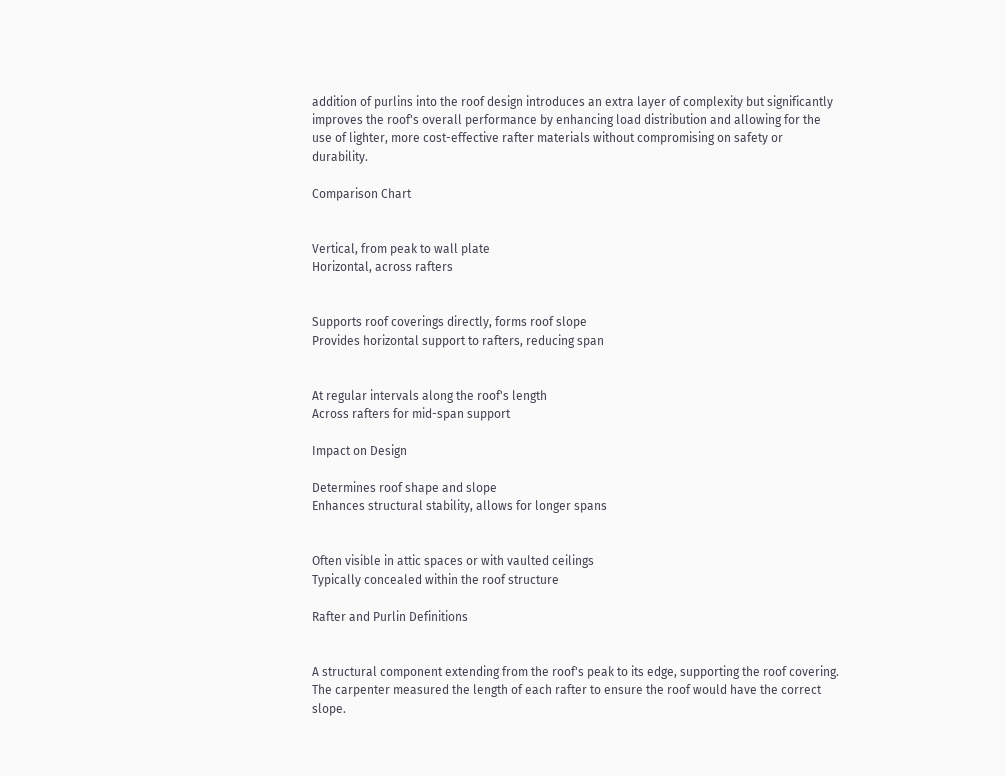addition of purlins into the roof design introduces an extra layer of complexity but significantly improves the roof's overall performance by enhancing load distribution and allowing for the use of lighter, more cost-effective rafter materials without compromising on safety or durability.

Comparison Chart


Vertical, from peak to wall plate
Horizontal, across rafters


Supports roof coverings directly, forms roof slope
Provides horizontal support to rafters, reducing span


At regular intervals along the roof's length
Across rafters for mid-span support

Impact on Design

Determines roof shape and slope
Enhances structural stability, allows for longer spans


Often visible in attic spaces or with vaulted ceilings
Typically concealed within the roof structure

Rafter and Purlin Definitions


A structural component extending from the roof's peak to its edge, supporting the roof covering.
The carpenter measured the length of each rafter to ensure the roof would have the correct slope.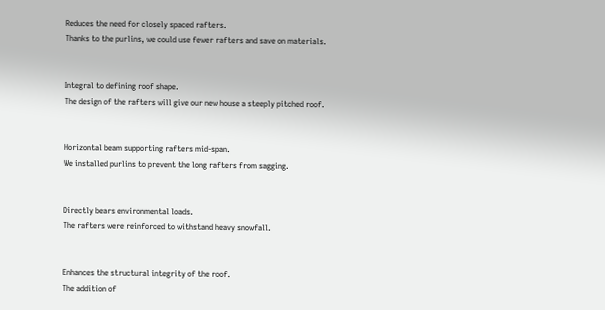Reduces the need for closely spaced rafters.
Thanks to the purlins, we could use fewer rafters and save on materials.


Integral to defining roof shape.
The design of the rafters will give our new house a steeply pitched roof.


Horizontal beam supporting rafters mid-span.
We installed purlins to prevent the long rafters from sagging.


Directly bears environmental loads.
The rafters were reinforced to withstand heavy snowfall.


Enhances the structural integrity of the roof.
The addition of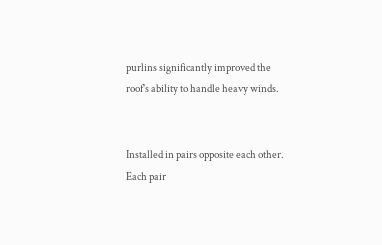purlins significantly improved the roof's ability to handle heavy winds.


Installed in pairs opposite each other.
Each pair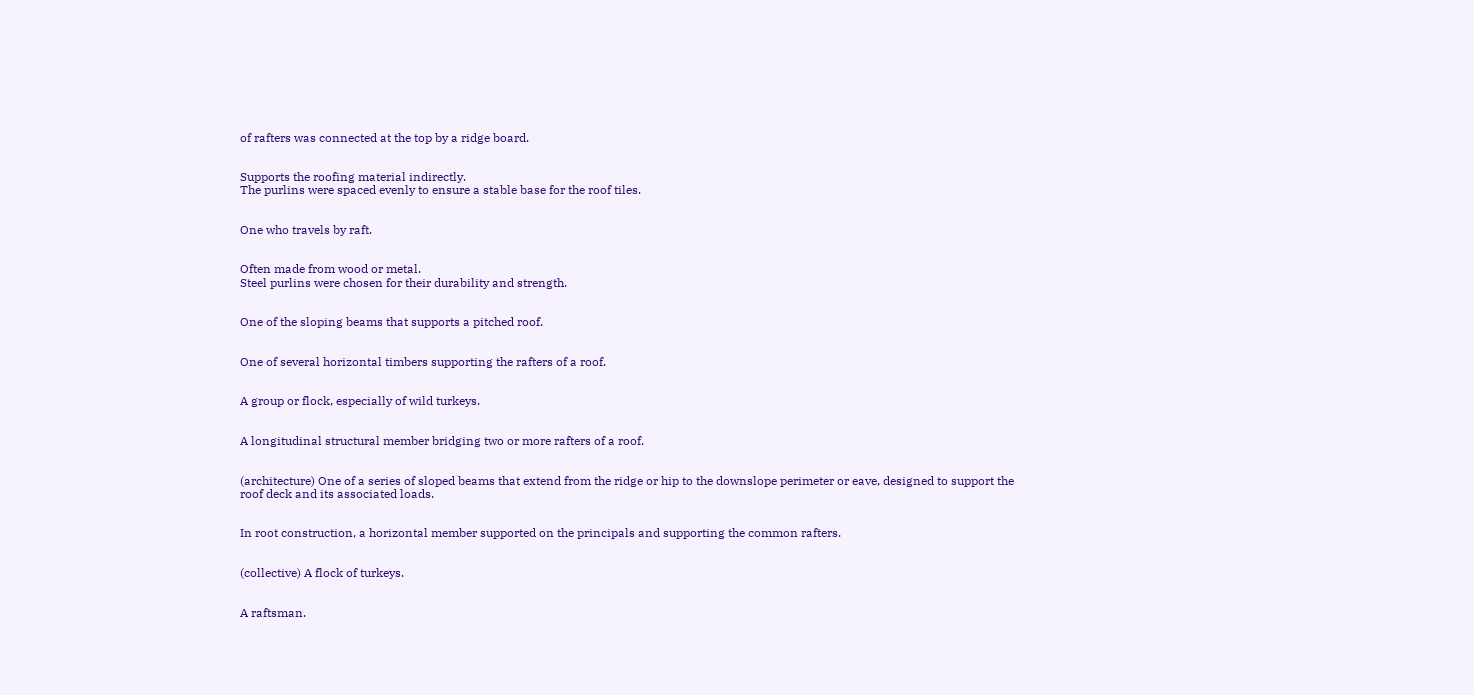of rafters was connected at the top by a ridge board.


Supports the roofing material indirectly.
The purlins were spaced evenly to ensure a stable base for the roof tiles.


One who travels by raft.


Often made from wood or metal.
Steel purlins were chosen for their durability and strength.


One of the sloping beams that supports a pitched roof.


One of several horizontal timbers supporting the rafters of a roof.


A group or flock, especially of wild turkeys.


A longitudinal structural member bridging two or more rafters of a roof.


(architecture) One of a series of sloped beams that extend from the ridge or hip to the downslope perimeter or eave, designed to support the roof deck and its associated loads.


In root construction, a horizontal member supported on the principals and supporting the common rafters.


(collective) A flock of turkeys.


A raftsman.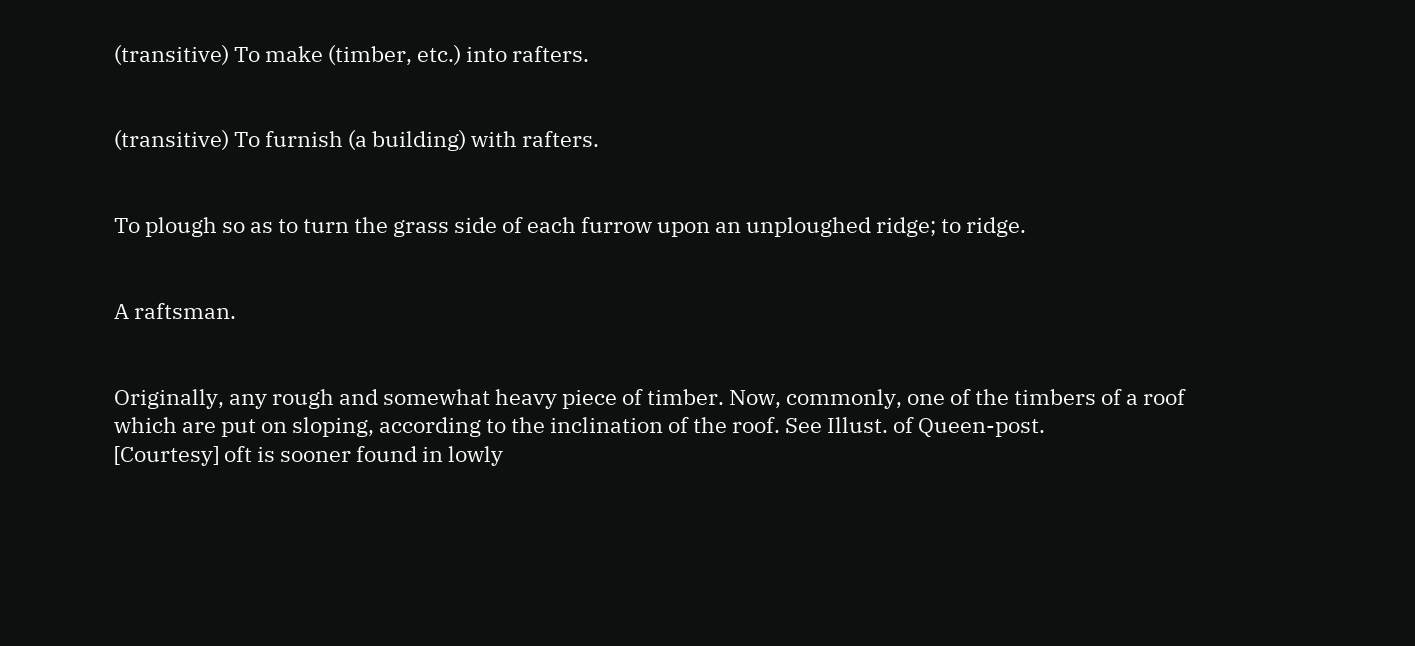(transitive) To make (timber, etc.) into rafters.


(transitive) To furnish (a building) with rafters.


To plough so as to turn the grass side of each furrow upon an unploughed ridge; to ridge.


A raftsman.


Originally, any rough and somewhat heavy piece of timber. Now, commonly, one of the timbers of a roof which are put on sloping, according to the inclination of the roof. See Illust. of Queen-post.
[Courtesy] oft is sooner found in lowly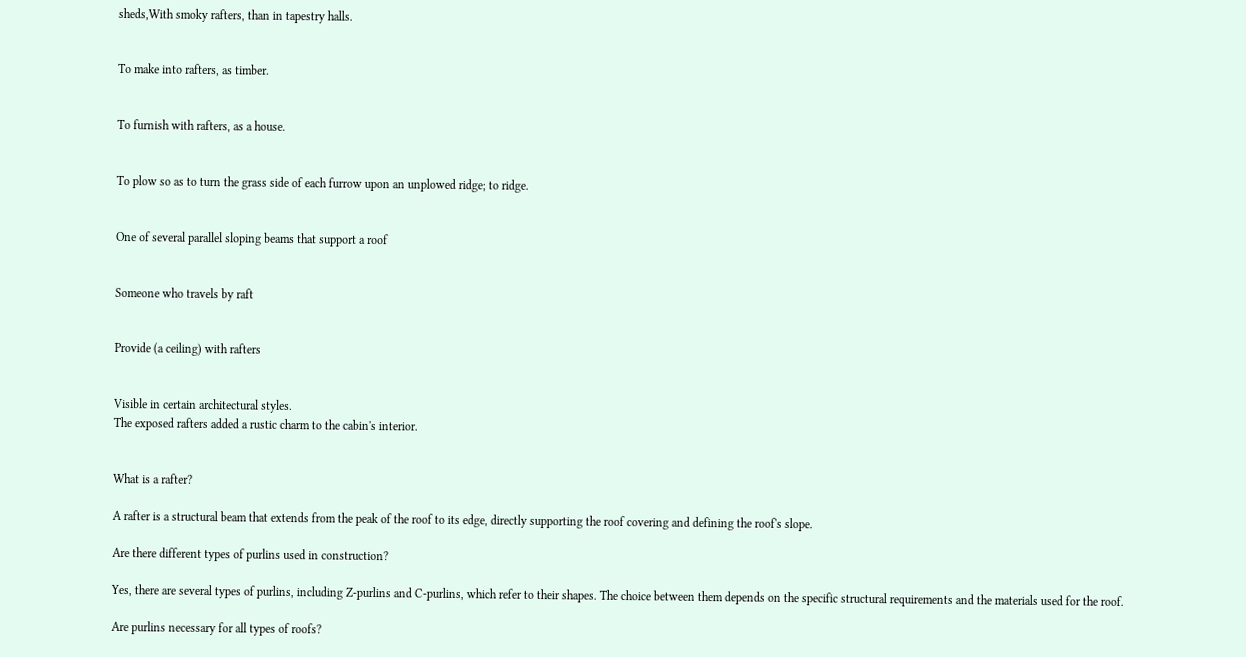sheds,With smoky rafters, than in tapestry halls.


To make into rafters, as timber.


To furnish with rafters, as a house.


To plow so as to turn the grass side of each furrow upon an unplowed ridge; to ridge.


One of several parallel sloping beams that support a roof


Someone who travels by raft


Provide (a ceiling) with rafters


Visible in certain architectural styles.
The exposed rafters added a rustic charm to the cabin's interior.


What is a rafter?

A rafter is a structural beam that extends from the peak of the roof to its edge, directly supporting the roof covering and defining the roof's slope.

Are there different types of purlins used in construction?

Yes, there are several types of purlins, including Z-purlins and C-purlins, which refer to their shapes. The choice between them depends on the specific structural requirements and the materials used for the roof.

Are purlins necessary for all types of roofs?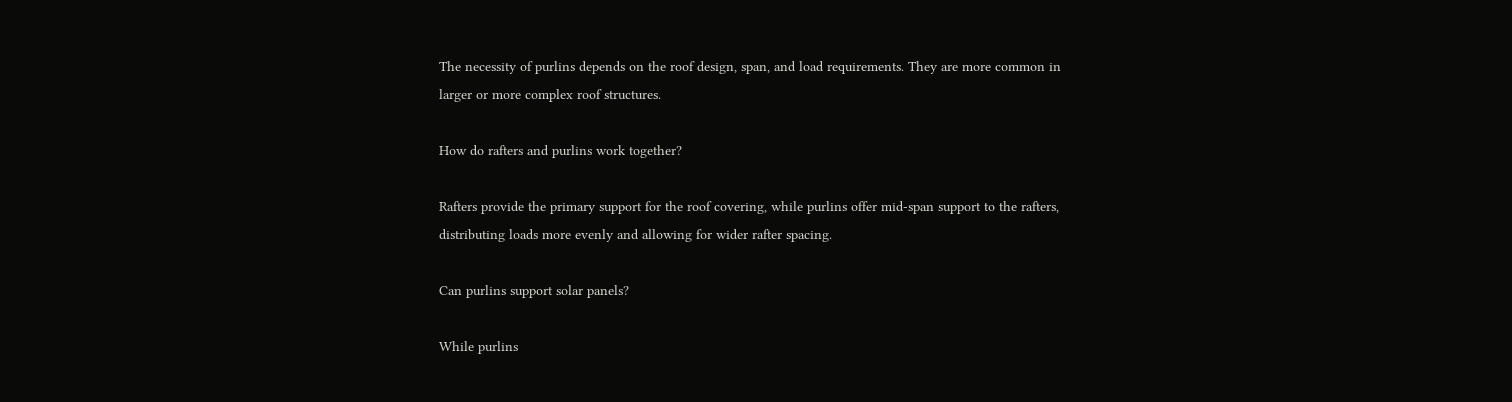The necessity of purlins depends on the roof design, span, and load requirements. They are more common in larger or more complex roof structures.

How do rafters and purlins work together?

Rafters provide the primary support for the roof covering, while purlins offer mid-span support to the rafters, distributing loads more evenly and allowing for wider rafter spacing.

Can purlins support solar panels?

While purlins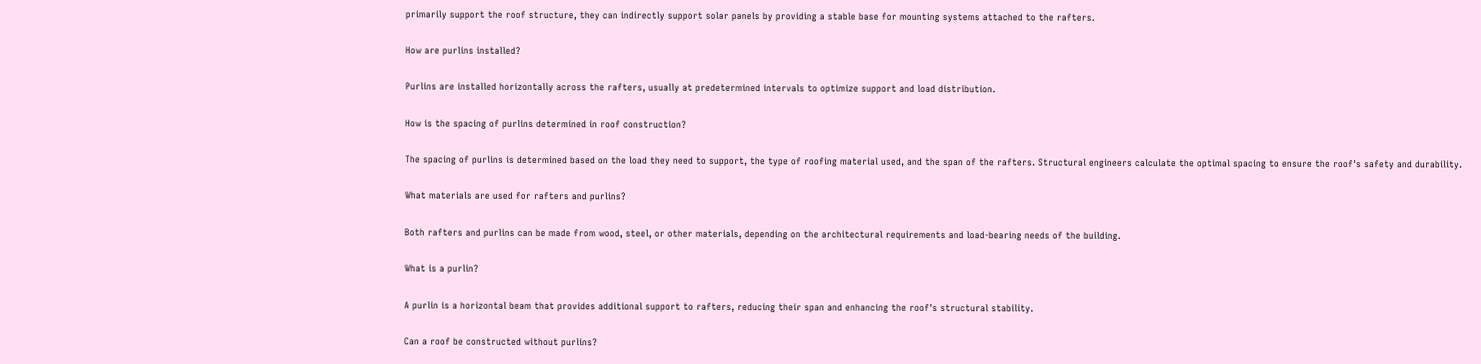primarily support the roof structure, they can indirectly support solar panels by providing a stable base for mounting systems attached to the rafters.

How are purlins installed?

Purlins are installed horizontally across the rafters, usually at predetermined intervals to optimize support and load distribution.

How is the spacing of purlins determined in roof construction?

The spacing of purlins is determined based on the load they need to support, the type of roofing material used, and the span of the rafters. Structural engineers calculate the optimal spacing to ensure the roof's safety and durability.

What materials are used for rafters and purlins?

Both rafters and purlins can be made from wood, steel, or other materials, depending on the architectural requirements and load-bearing needs of the building.

What is a purlin?

A purlin is a horizontal beam that provides additional support to rafters, reducing their span and enhancing the roof's structural stability.

Can a roof be constructed without purlins?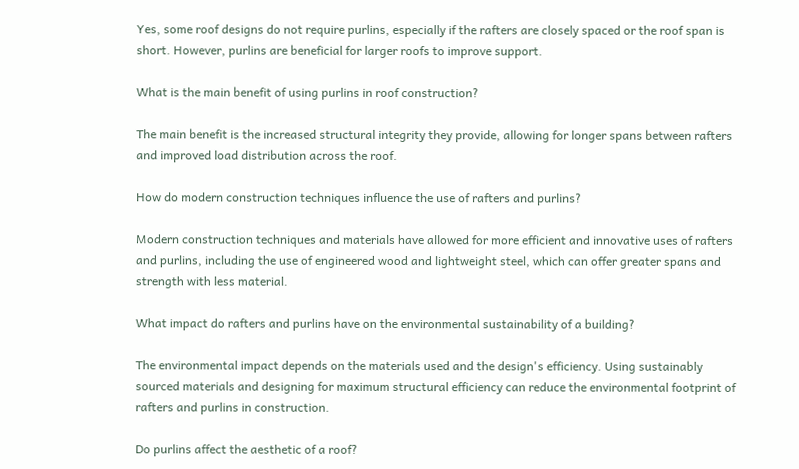Yes, some roof designs do not require purlins, especially if the rafters are closely spaced or the roof span is short. However, purlins are beneficial for larger roofs to improve support.

What is the main benefit of using purlins in roof construction?

The main benefit is the increased structural integrity they provide, allowing for longer spans between rafters and improved load distribution across the roof.

How do modern construction techniques influence the use of rafters and purlins?

Modern construction techniques and materials have allowed for more efficient and innovative uses of rafters and purlins, including the use of engineered wood and lightweight steel, which can offer greater spans and strength with less material.

What impact do rafters and purlins have on the environmental sustainability of a building?

The environmental impact depends on the materials used and the design's efficiency. Using sustainably sourced materials and designing for maximum structural efficiency can reduce the environmental footprint of rafters and purlins in construction.

Do purlins affect the aesthetic of a roof?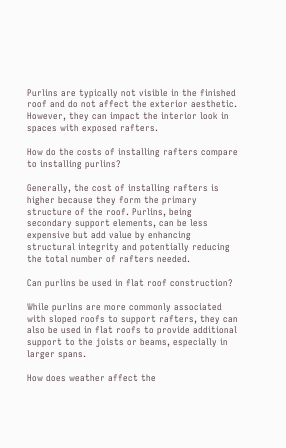Purlins are typically not visible in the finished roof and do not affect the exterior aesthetic. However, they can impact the interior look in spaces with exposed rafters.

How do the costs of installing rafters compare to installing purlins?

Generally, the cost of installing rafters is higher because they form the primary structure of the roof. Purlins, being secondary support elements, can be less expensive but add value by enhancing structural integrity and potentially reducing the total number of rafters needed.

Can purlins be used in flat roof construction?

While purlins are more commonly associated with sloped roofs to support rafters, they can also be used in flat roofs to provide additional support to the joists or beams, especially in larger spans.

How does weather affect the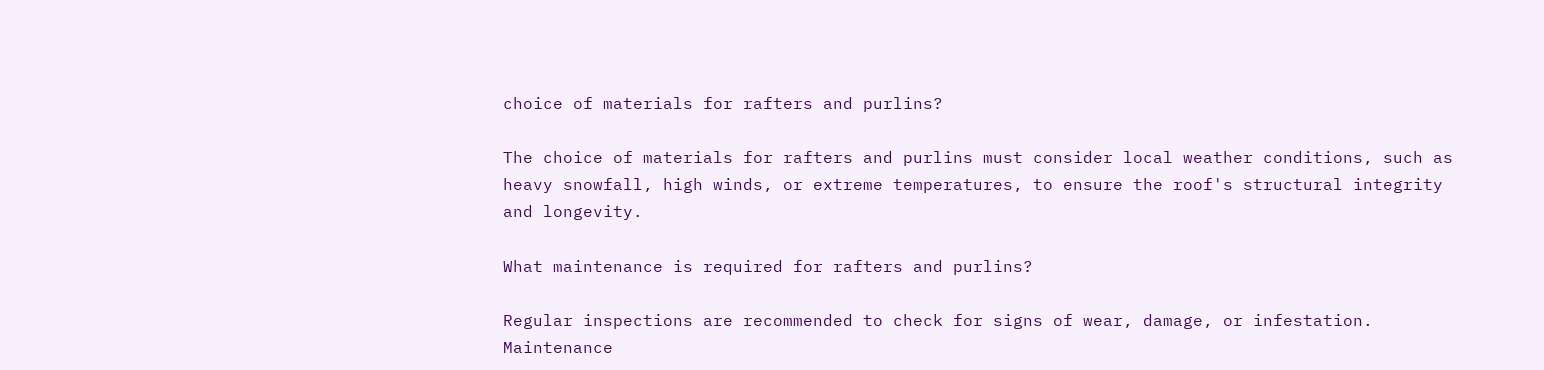choice of materials for rafters and purlins?

The choice of materials for rafters and purlins must consider local weather conditions, such as heavy snowfall, high winds, or extreme temperatures, to ensure the roof's structural integrity and longevity.

What maintenance is required for rafters and purlins?

Regular inspections are recommended to check for signs of wear, damage, or infestation. Maintenance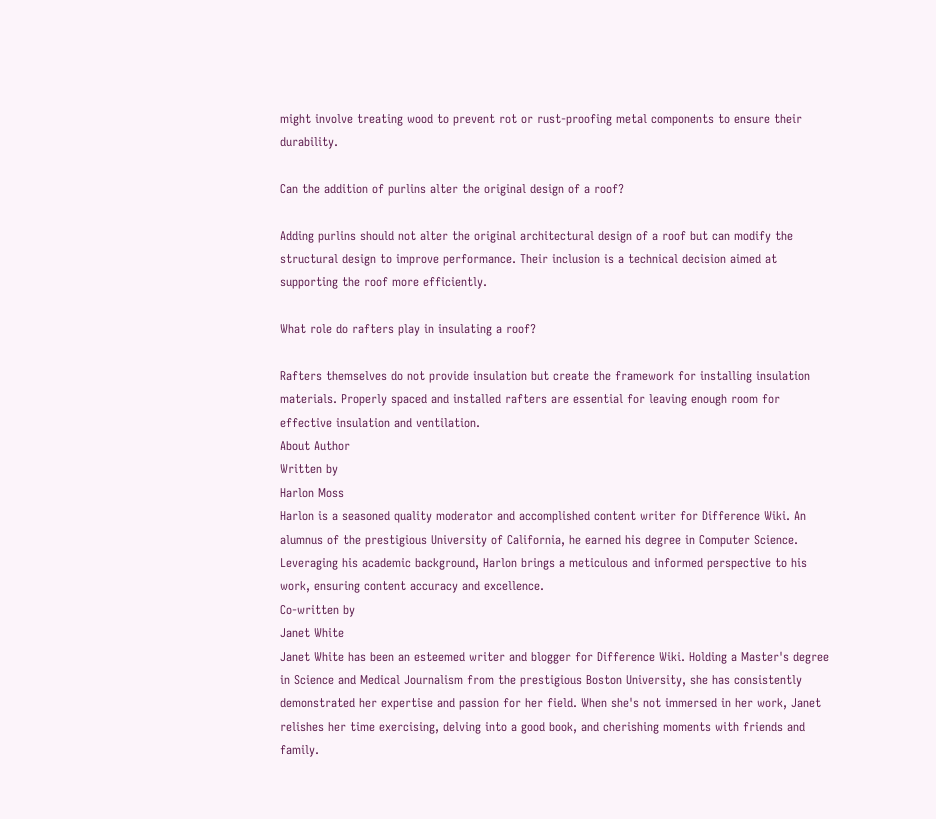might involve treating wood to prevent rot or rust-proofing metal components to ensure their durability.

Can the addition of purlins alter the original design of a roof?

Adding purlins should not alter the original architectural design of a roof but can modify the structural design to improve performance. Their inclusion is a technical decision aimed at supporting the roof more efficiently.

What role do rafters play in insulating a roof?

Rafters themselves do not provide insulation but create the framework for installing insulation materials. Properly spaced and installed rafters are essential for leaving enough room for effective insulation and ventilation.
About Author
Written by
Harlon Moss
Harlon is a seasoned quality moderator and accomplished content writer for Difference Wiki. An alumnus of the prestigious University of California, he earned his degree in Computer Science. Leveraging his academic background, Harlon brings a meticulous and informed perspective to his work, ensuring content accuracy and excellence.
Co-written by
Janet White
Janet White has been an esteemed writer and blogger for Difference Wiki. Holding a Master's degree in Science and Medical Journalism from the prestigious Boston University, she has consistently demonstrated her expertise and passion for her field. When she's not immersed in her work, Janet relishes her time exercising, delving into a good book, and cherishing moments with friends and family.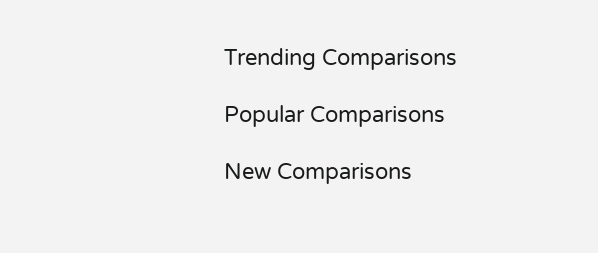Trending Comparisons

Popular Comparisons

New Comparisons